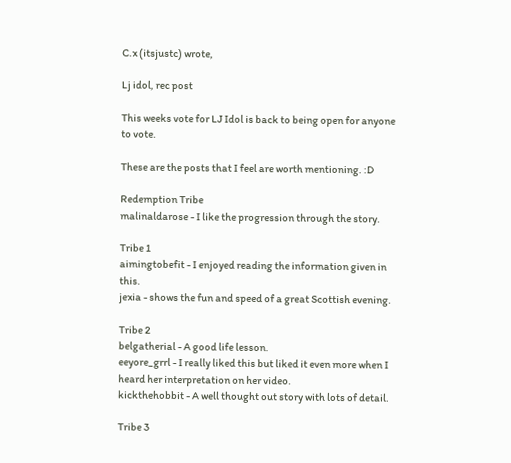C.x (itsjustc) wrote,

Lj idol, rec post

This weeks vote for LJ Idol is back to being open for anyone to vote.

These are the posts that I feel are worth mentioning. :D

Redemption Tribe
malinaldarose - I like the progression through the story.

Tribe 1
aimingtobefit - I enjoyed reading the information given in this.
jexia - shows the fun and speed of a great Scottish evening.

Tribe 2
belgatherial - A good life lesson.
eeyore_grrl - I really liked this but liked it even more when I heard her interpretation on her video.
kickthehobbit - A well thought out story with lots of detail.

Tribe 3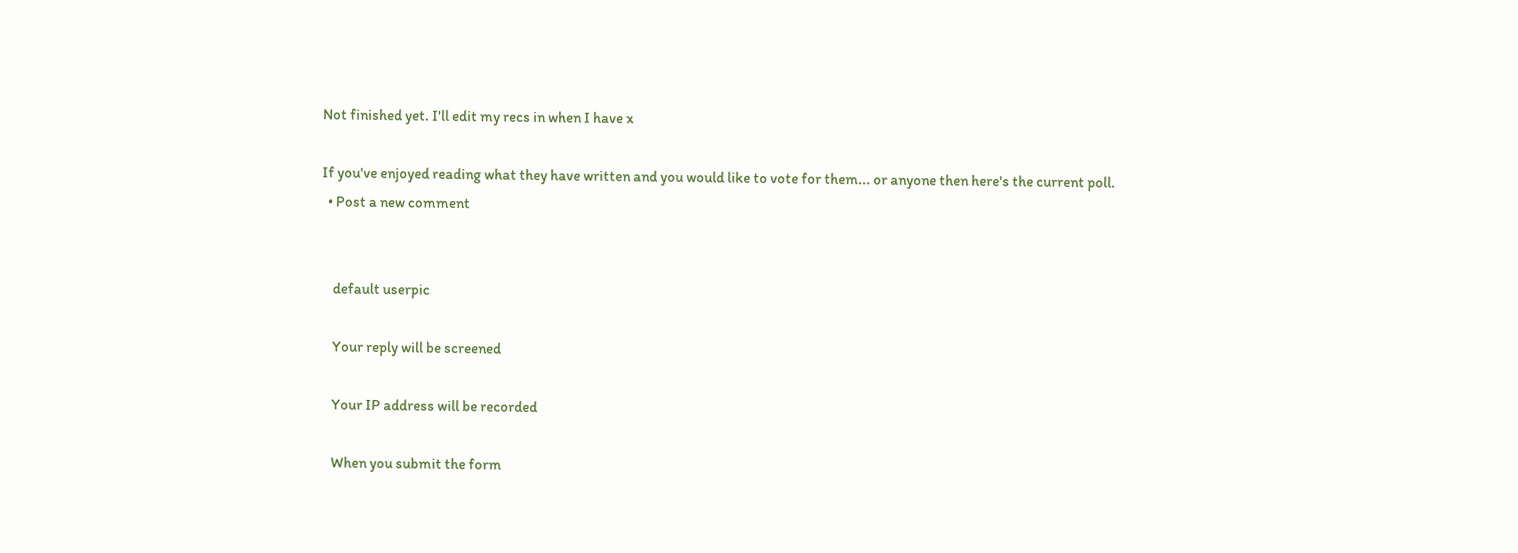Not finished yet. I'll edit my recs in when I have x

If you've enjoyed reading what they have written and you would like to vote for them... or anyone then here's the current poll.
  • Post a new comment


    default userpic

    Your reply will be screened

    Your IP address will be recorded

    When you submit the form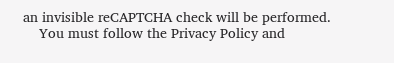an invisible reCAPTCHA check will be performed.
    You must follow the Privacy Policy and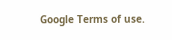Google Terms of use.